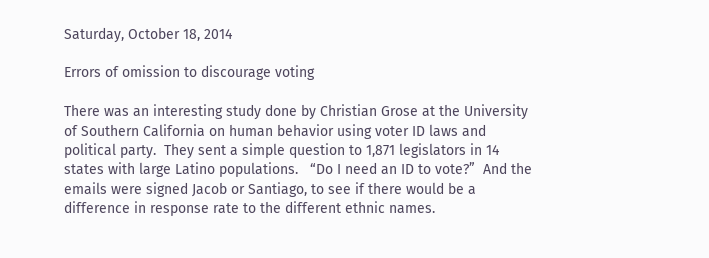Saturday, October 18, 2014

Errors of omission to discourage voting

There was an interesting study done by Christian Grose at the University of Southern California on human behavior using voter ID laws and political party.  They sent a simple question to 1,871 legislators in 14 states with large Latino populations.   “Do I need an ID to vote?”  And the emails were signed Jacob or Santiago, to see if there would be a difference in response rate to the different ethnic names.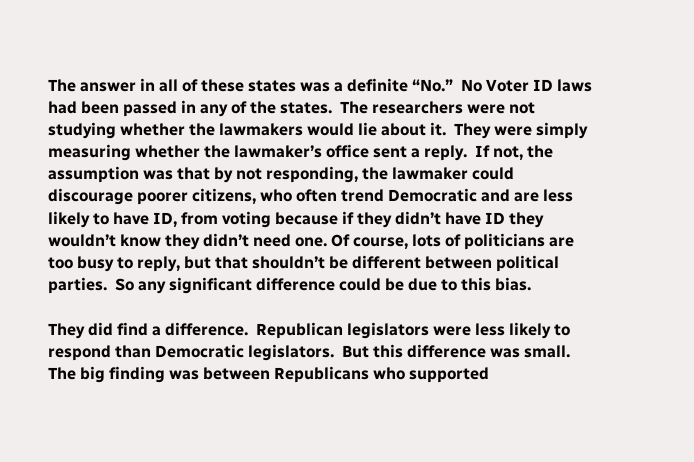The answer in all of these states was a definite “No.”  No Voter ID laws had been passed in any of the states.  The researchers were not studying whether the lawmakers would lie about it.  They were simply measuring whether the lawmaker’s office sent a reply.  If not, the assumption was that by not responding, the lawmaker could discourage poorer citizens, who often trend Democratic and are less likely to have ID, from voting because if they didn’t have ID they wouldn’t know they didn’t need one. Of course, lots of politicians are too busy to reply, but that shouldn’t be different between political parties.  So any significant difference could be due to this bias.

They did find a difference.  Republican legislators were less likely to respond than Democratic legislators.  But this difference was small.  The big finding was between Republicans who supported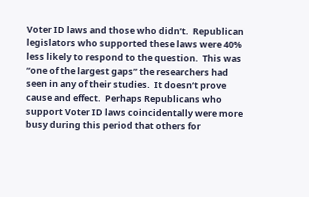Voter ID laws and those who didn’t.  Republican legislators who supported these laws were 40% less likely to respond to the question.  This was “one of the largest gaps” the researchers had seen in any of their studies.  It doesn’t prove cause and effect.  Perhaps Republicans who support Voter ID laws coincidentally were more busy during this period that others for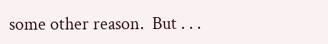some other reason.  But . . .